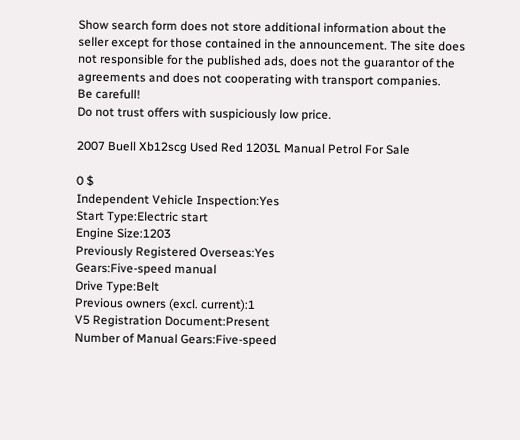Show search form does not store additional information about the seller except for those contained in the announcement. The site does not responsible for the published ads, does not the guarantor of the agreements and does not cooperating with transport companies.
Be carefull!
Do not trust offers with suspiciously low price.

2007 Buell Xb12scg Used Red 1203L Manual Petrol For Sale

0 $
Independent Vehicle Inspection:Yes
Start Type:Electric start
Engine Size:1203
Previously Registered Overseas:Yes
Gears:Five-speed manual
Drive Type:Belt
Previous owners (excl. current):1
V5 Registration Document:Present
Number of Manual Gears:Five-speed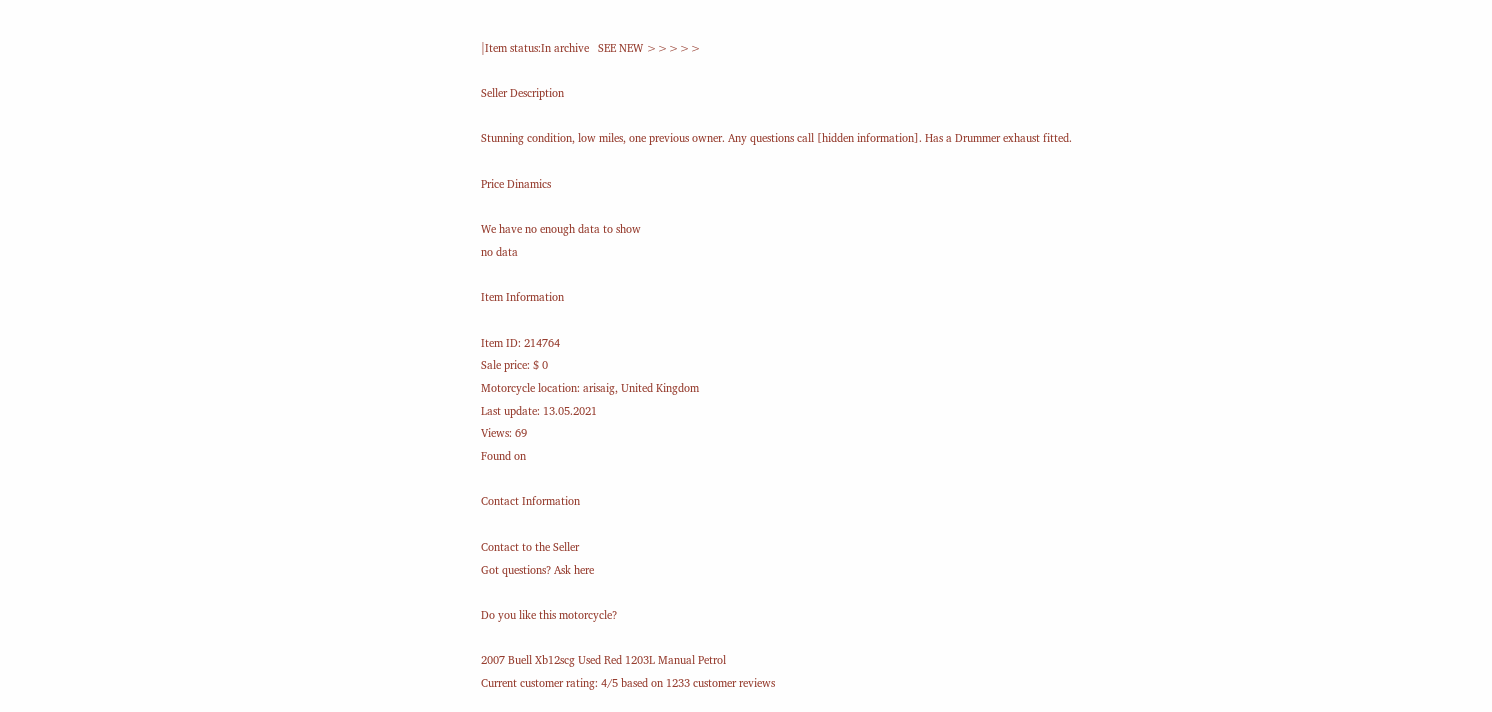|Item status:In archive   SEE NEW >>>>>

Seller Description

Stunning condition, low miles, one previous owner. Any questions call [hidden information]. Has a Drummer exhaust fitted.

Price Dinamics

We have no enough data to show
no data

Item Information

Item ID: 214764
Sale price: $ 0
Motorcycle location: arisaig, United Kingdom
Last update: 13.05.2021
Views: 69
Found on

Contact Information

Contact to the Seller
Got questions? Ask here

Do you like this motorcycle?

2007 Buell Xb12scg Used Red 1203L Manual Petrol
Current customer rating: 4/5 based on 1233 customer reviews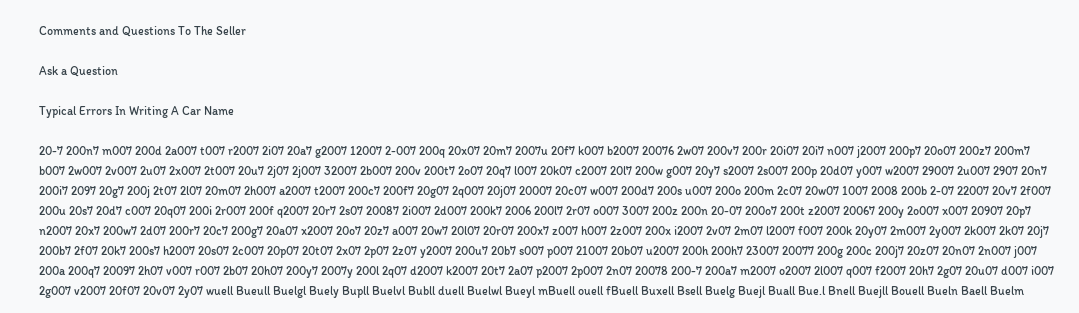Comments and Questions To The Seller

Ask a Question

Typical Errors In Writing A Car Name

20-7 200n7 m007 200d 2a007 t007 r2007 2i07 20a7 g2007 12007 2-007 200q 20x07 20m7 2007u 20f7 k007 b2007 20076 2w07 200v7 200r 20i07 20i7 n007 j2007 200p7 20o07 200z7 200m7 b007 2w007 2v007 2u07 2x007 2t007 20u7 2j07 2j007 32007 2b007 200v 200t7 2o07 20q7 l007 20k07 c2007 20l7 200w g007 20y7 s2007 2s007 200p 20d07 y007 w2007 29007 2u007 2907 20n7 200i7 2097 20g7 200j 2t07 2l07 20m07 2h007 a2007 t2007 200c7 200f7 20g07 2q007 20j07 20007 20c07 w007 200d7 200s u007 200o 200m 2c07 20w07 1007 2008 200b 2-07 22007 20v7 2f007 200u 20s7 20d7 c007 20q07 200i 2r007 200f q2007 20r7 2s07 20087 2i007 2d007 200k7 2006 200l7 2r07 o007 3007 200z 200n 20-07 200o7 200t z2007 20067 200y 2o007 x007 20907 20p7 n2007 20x7 200w7 2d07 200r7 20c7 200g7 20a07 x2007 20o7 20z7 a007 20w7 20l07 20r07 200x7 z007 h007 2z007 200x i2007 2v07 2m07 l2007 f007 200k 20y07 2m007 2y007 2k007 2k07 20j7 200b7 2f07 20k7 200s7 h2007 20s07 2c007 20p07 20t07 2x07 2p07 2z07 y2007 200u7 20b7 s007 p007 21007 20b07 u2007 200h 200h7 23007 20077 200g 200c 200j7 20z07 20n07 2n007 j007 200a 200q7 20097 2h07 v007 r007 2b07 20h07 200y7 2007y 200l 2q07 d2007 k2007 20t7 2a07 p2007 2p007 2n07 20078 200-7 200a7 m2007 o2007 2l007 q007 f2007 20h7 2g07 20u07 d007 i007 2g007 v2007 20f07 20v07 2y07 wuell Bueull Buelgl Buely Bupll Buelvl Bubll duell Buelwl Bueyl mBuell ouell fBuell Buxell Bsell Buelg Buejl Buall Bue.l Bnell Buejll Bouell Bueln Baell Buelm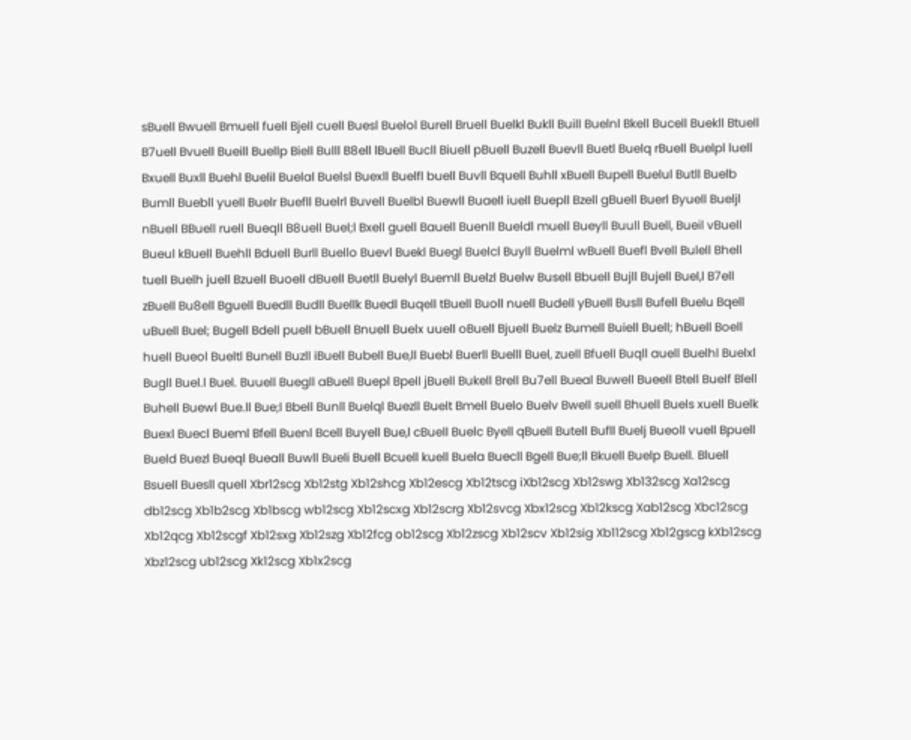sBuell Bwuell Bmuell fuell Bjell cuell Buesl Buelol Burell Bruell Buelkl Bukll Buill Buelnl Bkell Bucell Buekll Btuell B7uell Bvuell Bueill Buellp Biell Bulll B8ell lBuell Bucll Biuell pBuell Buzell Buevll Buetl Buelq rBuell Buelpl luell Bxuell Buxll Buehl Buelil Buelal Buelsl Buexll Buelfl buell Buvll Bquell Buhll xBuell Bupell Buelul Butll Buelb Bumll Buebll yuell Buelr Buefll Buelrl Buvell Buelbl Buewll Buaell iuell Buepll Bzell gBuell Buerl Byuell Bueljl nBuell BBuell ruell Bueqll B8uell Buel;l Bxell guell Bauell Buenll Bueldl muell Bueyll Buull Buell, Bueil vBuell Bueul kBuell Buehll Bduell Burll Buello Buevl Buekl Buegl Buelcl Buyll Buelml wBuell Buefl Bvell Bulell Bhell tuell Buelh juell Bzuell Buoell dBuell Buetll Buelyl Buemll Buelzl Buelw Busell Bbuell Bujll Bujell Buel,l B7ell zBuell Bu8ell Bguell Buedll Budll Buellk Buedl Buqell tBuell Buoll nuell Budell yBuell Busll Bufell Buelu Bqell uBuell Buel; Bugell Bdell puell bBuell Bnuell Buelx uuell oBuell Bjuell Buelz Bumell Buiell Buell; hBuell Boell huell Bueol Bueltl Bunell Buzll iBuell Bubell Bue,ll Buebl Buerll Buelll Buel, zuell Bfuell Buqll auell Buelhl Buelxl Bugll Buel.l Buel. Buuell Buegll aBuell Buepl Bpell jBuell Bukell Brell Bu7ell Bueal Buwell Bueell Btell Buelf Blell Buhell Buewl Bue.ll Bue;l Bbell Bunll Buelql Buezll Buelt Bmell Buelo Buelv Bwell suell Bhuell Buels xuell Buelk Buexl Buecl Bueml Bfell Buenl Bcell Buyell Bue,l cBuell Buelc Byell qBuell Butell Bufll Buelj Bueoll vuell Bpuell Bueld Buezl Bueql Bueall Buwll Bueli Buell Bcuell kuell Buela Buecll Bgell Bue;ll Bkuell Buelp Buell. Bluell Bsuell Buesll quell Xbr12scg Xb12stg Xb12shcg Xb12escg Xb12tscg iXb12scg Xb12swg Xb132scg Xa12scg db12scg Xb1b2scg Xb1bscg wb12scg Xb12scxg Xb12scrg Xb12svcg Xbx12scg Xb12kscg Xab12scg Xbc12scg Xb12qcg Xb12scgf Xb12sxg Xb12szg Xb12fcg ob12scg Xb12zscg Xb12scv Xb12sig Xb112scg Xb12gscg kXb12scg Xbz12scg ub12scg Xk12scg Xb1x2scg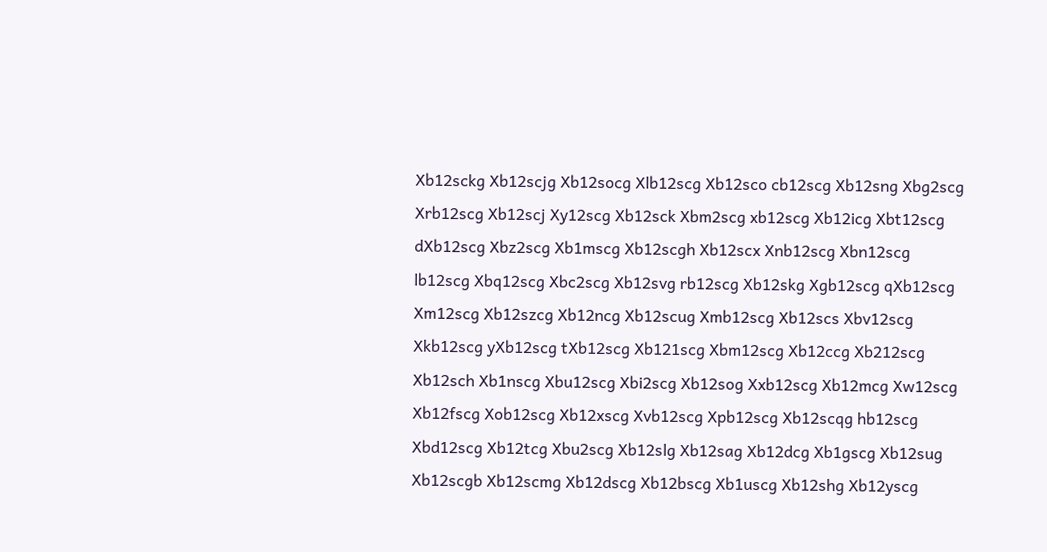Xb12sckg Xb12scjg Xb12socg Xlb12scg Xb12sco cb12scg Xb12sng Xbg2scg Xrb12scg Xb12scj Xy12scg Xb12sck Xbm2scg xb12scg Xb12icg Xbt12scg dXb12scg Xbz2scg Xb1mscg Xb12scgh Xb12scx Xnb12scg Xbn12scg lb12scg Xbq12scg Xbc2scg Xb12svg rb12scg Xb12skg Xgb12scg qXb12scg Xm12scg Xb12szcg Xb12ncg Xb12scug Xmb12scg Xb12scs Xbv12scg Xkb12scg yXb12scg tXb12scg Xb121scg Xbm12scg Xb12ccg Xb212scg Xb12sch Xb1nscg Xbu12scg Xbi2scg Xb12sog Xxb12scg Xb12mcg Xw12scg Xb12fscg Xob12scg Xb12xscg Xvb12scg Xpb12scg Xb12scqg hb12scg Xbd12scg Xb12tcg Xbu2scg Xb12slg Xb12sag Xb12dcg Xb1gscg Xb12sug Xb12scgb Xb12scmg Xb12dscg Xb12bscg Xb1uscg Xb12shg Xb12yscg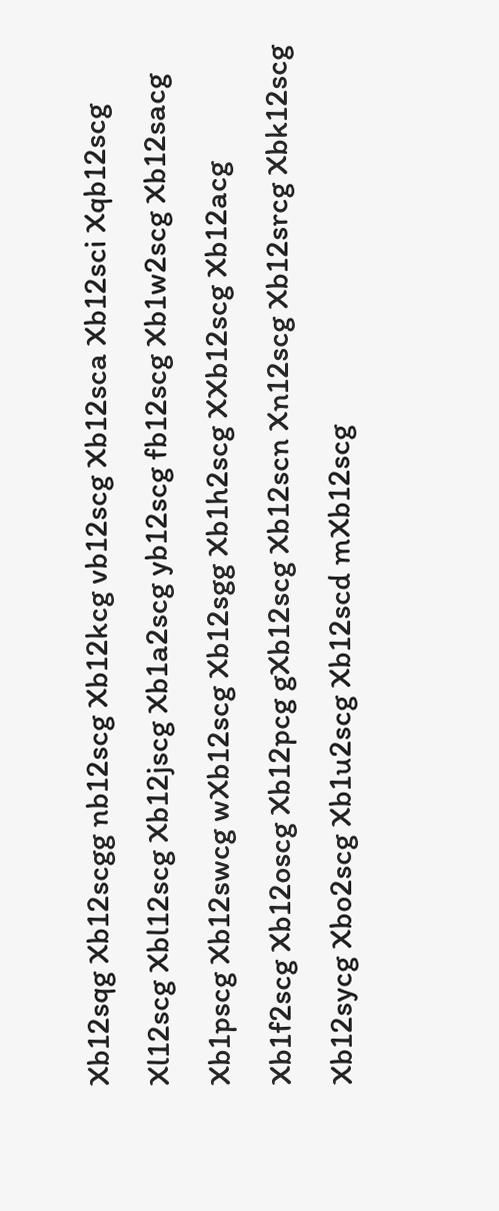Xb12sqg Xb12scgg nb12scg Xb12kcg vb12scg Xb12sca Xb12sci Xqb12scg Xl12scg Xbl12scg Xb12jscg Xb1a2scg yb12scg fb12scg Xb1w2scg Xb12sacg Xb1pscg Xb12swcg wXb12scg Xb12sgg Xb1h2scg XXb12scg Xb12acg Xb1f2scg Xb12oscg Xb12pcg gXb12scg Xb12scn Xn12scg Xb12srcg Xbk12scg Xb12sycg Xbo2scg Xb1u2scg Xb12scd mXb12scg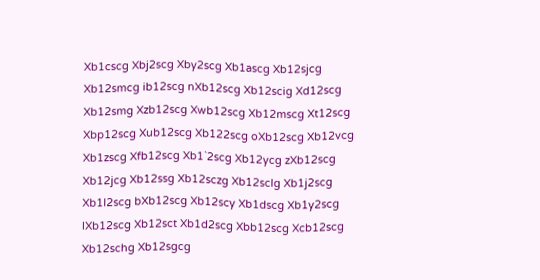Xb1cscg Xbj2scg Xby2scg Xb1ascg Xb12sjcg Xb12smcg ib12scg nXb12scg Xb12scig Xd12scg Xb12smg Xzb12scg Xwb12scg Xb12mscg Xt12scg Xbp12scg Xub12scg Xb122scg oXb12scg Xb12vcg Xb1zscg Xfb12scg Xb1`2scg Xb12ycg zXb12scg Xb12jcg Xb12ssg Xb12sczg Xb12sclg Xb1j2scg Xb1l2scg bXb12scg Xb12scy Xb1dscg Xb1y2scg lXb12scg Xb12sct Xb1d2scg Xbb12scg Xcb12scg Xb12schg Xb12sgcg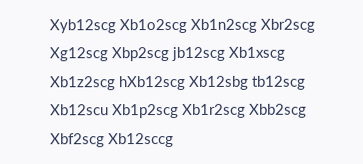Xyb12scg Xb1o2scg Xb1n2scg Xbr2scg Xg12scg Xbp2scg jb12scg Xb1xscg Xb1z2scg hXb12scg Xb12sbg tb12scg Xb12scu Xb1p2scg Xb1r2scg Xbb2scg Xbf2scg Xb12sccg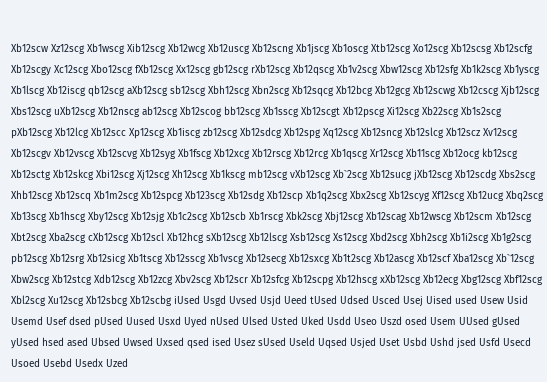Xb12scw Xz12scg Xb1wscg Xib12scg Xb12wcg Xb12uscg Xb12scng Xb1jscg Xb1oscg Xtb12scg Xo12scg Xb12scsg Xb12scfg Xb12scgy Xc12scg Xbo12scg fXb12scg Xx12scg gb12scg rXb12scg Xb12qscg Xb1v2scg Xbw12scg Xb12sfg Xb1k2scg Xb1yscg Xb1lscg Xb12iscg qb12scg aXb12scg sb12scg Xbh12scg Xbn2scg Xb12sqcg Xb12bcg Xb12gcg Xb12scwg Xb12cscg Xjb12scg Xbs12scg uXb12scg Xb12nscg ab12scg Xb12scog bb12scg Xb1sscg Xb12scgt Xb12pscg Xi12scg Xb22scg Xb1s2scg pXb12scg Xb12lcg Xb12scc Xp12scg Xb1iscg zb12scg Xb12sdcg Xb12spg Xq12scg Xb12sncg Xb12slcg Xb12scz Xv12scg Xb12scgv Xb12vscg Xb12scvg Xb12syg Xb1fscg Xb12xcg Xb12rscg Xb12rcg Xb1qscg Xr12scg Xb11scg Xb12ocg kb12scg Xb12sctg Xb12skcg Xbi12scg Xj12scg Xh12scg Xb1kscg mb12scg vXb12scg Xb`2scg Xb12sucg jXb12scg Xb12scdg Xbs2scg Xhb12scg Xb12scq Xb1m2scg Xb12spcg Xb123scg Xb12sdg Xb12scp Xb1q2scg Xbx2scg Xb12scyg Xf12scg Xb12ucg Xbq2scg Xb13scg Xb1hscg Xby12scg Xb12sjg Xb1c2scg Xb12scb Xb1rscg Xbk2scg Xbj12scg Xb12scag Xb12wscg Xb12scm Xb12scg Xbt2scg Xba2scg cXb12scg Xb12scl Xb12hcg sXb12scg Xb12lscg Xsb12scg Xs12scg Xbd2scg Xbh2scg Xb1i2scg Xb1g2scg pb12scg Xb12srg Xb12sicg Xb1tscg Xb12sscg Xb1vscg Xb12secg Xb12sxcg Xb1t2scg Xb12ascg Xb12scf Xba12scg Xb`12scg Xbw2scg Xb12stcg Xdb12scg Xb12zcg Xbv2scg Xb12scr Xb12sfcg Xb12scpg Xb12hscg xXb12scg Xb12ecg Xbg12scg Xbf12scg Xbl2scg Xu12scg Xb12sbcg Xb12scbg iUsed Usgd Uvsed Usjd Ueed tUsed Udsed Usced Usej Uised used Usew Usid Usemd Usef dsed pUsed Uused Usxd Uyed nUsed Ulsed Usted Uked Usdd Useo Uszd osed Usem UUsed gUsed yUsed hsed ased Ubsed Uwsed Uxsed qsed ised Usez sUsed Useld Uqsed Usjed Uset Usbd Ushd jsed Usfd Usecd Usoed Usebd Usedx Uzed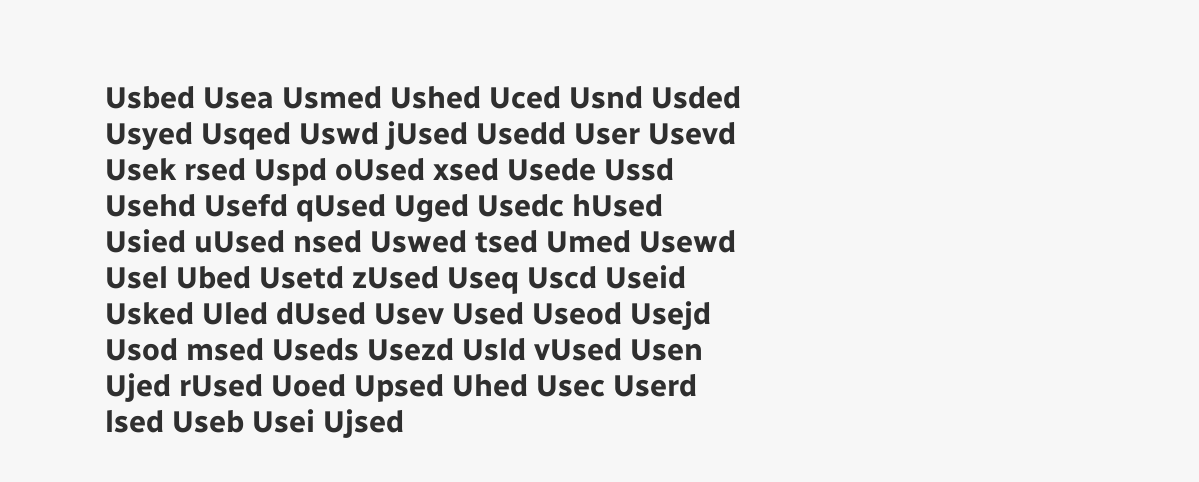Usbed Usea Usmed Ushed Uced Usnd Usded Usyed Usqed Uswd jUsed Usedd User Usevd Usek rsed Uspd oUsed xsed Usede Ussd Usehd Usefd qUsed Uged Usedc hUsed Usied uUsed nsed Uswed tsed Umed Usewd Usel Ubed Usetd zUsed Useq Uscd Useid Usked Uled dUsed Usev Used Useod Usejd Usod msed Useds Usezd Usld vUsed Usen Ujed rUsed Uoed Upsed Uhed Usec Userd lsed Useb Usei Ujsed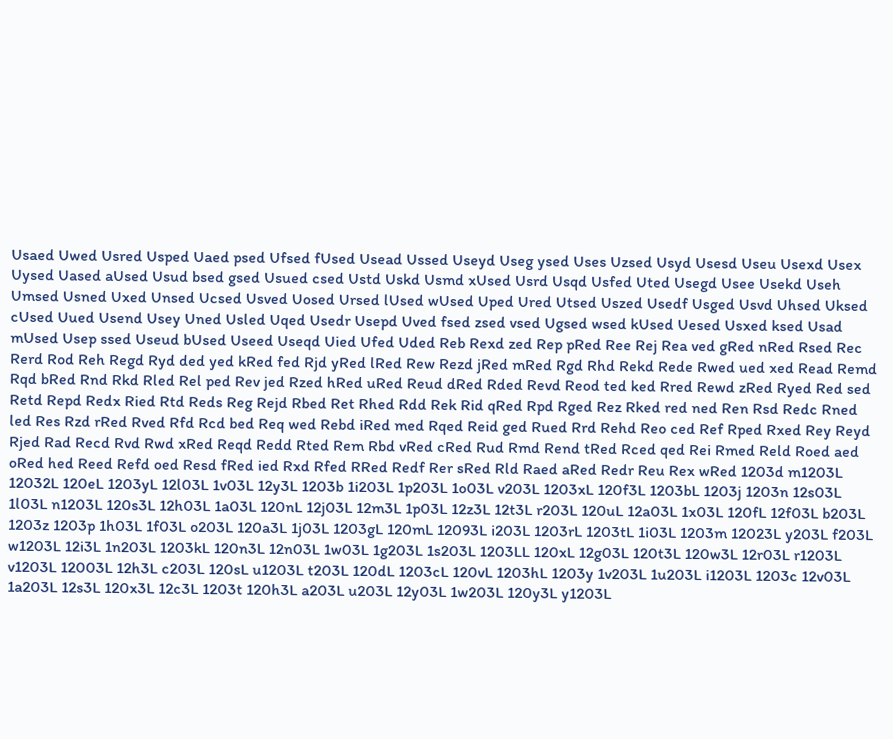Usaed Uwed Usred Usped Uaed psed Ufsed fUsed Usead Ussed Useyd Useg ysed Uses Uzsed Usyd Usesd Useu Usexd Usex Uysed Uased aUsed Usud bsed gsed Usued csed Ustd Uskd Usmd xUsed Usrd Usqd Usfed Uted Usegd Usee Usekd Useh Umsed Usned Uxed Unsed Ucsed Usved Uosed Ursed lUsed wUsed Uped Ured Utsed Uszed Usedf Usged Usvd Uhsed Uksed cUsed Uued Usend Usey Uned Usled Uqed Usedr Usepd Uved fsed zsed vsed Ugsed wsed kUsed Uesed Usxed ksed Usad mUsed Usep ssed Useud bUsed Useed Useqd Uied Ufed Uded Reb Rexd zed Rep pRed Ree Rej Rea ved gRed nRed Rsed Rec Rerd Rod Reh Regd Ryd ded yed kRed fed Rjd yRed lRed Rew Rezd jRed mRed Rgd Rhd Rekd Rede Rwed ued xed Read Remd Rqd bRed Rnd Rkd Rled Rel ped Rev jed Rzed hRed uRed Reud dRed Rded Revd Reod ted ked Rred Rewd zRed Ryed Red sed Retd Repd Redx Ried Rtd Reds Reg Rejd Rbed Ret Rhed Rdd Rek Rid qRed Rpd Rged Rez Rked red ned Ren Rsd Redc Rned led Res Rzd rRed Rved Rfd Rcd bed Req wed Rebd iRed med Rqed Reid ged Rued Rrd Rehd Reo ced Ref Rped Rxed Rey Reyd Rjed Rad Recd Rvd Rwd xRed Reqd Redd Rted Rem Rbd vRed cRed Rud Rmd Rend tRed Rced qed Rei Rmed Reld Roed aed oRed hed Reed Refd oed Resd fRed ied Rxd Rfed RRed Redf Rer sRed Rld Raed aRed Redr Reu Rex wRed 1203d m1203L 12032L 120eL 1203yL 12l03L 1v03L 12y3L 1203b 1i203L 1p203L 1o03L v203L 1203xL 120f3L 1203bL 1203j 1203n 12s03L 1l03L n1203L 120s3L 12h03L 1a03L 120nL 12j03L 12m3L 1p03L 12z3L 12t3L r203L 120uL 12a03L 1x03L 120fL 12f03L b203L 1203z 1203p 1h03L 1f03L o203L 120a3L 1j03L 1203gL 120mL 12093L i203L 1203rL 1203tL 1i03L 1203m 12023L y203L f203L w1203L 12i3L 1n203L 1203kL 120n3L 12n03L 1w03L 1g203L 1s203L 1203LL 120xL 12g03L 120t3L 120w3L 12r03L r1203L v1203L 12003L 12h3L c203L 120sL u1203L t203L 120dL 1203cL 120vL 1203hL 1203y 1v203L 1u203L i1203L 1203c 12v03L 1a203L 12s3L 120x3L 12c3L 1203t 120h3L a203L u203L 12y03L 1w203L 120y3L y1203L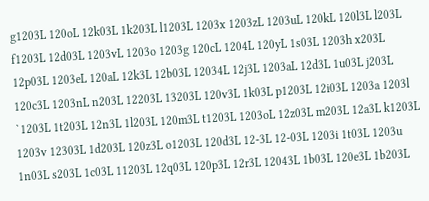g1203L 120oL 12k03L 1k203L l1203L 1203x 1203zL 1203uL 120kL 120l3L l203L f1203L 12d03L 1203vL 1203o 1203g 120cL 1204L 120yL 1s03L 1203h x203L 12p03L 1203eL 120aL 12k3L 12b03L 12034L 12j3L 1203aL 12d3L 1u03L j203L 120c3L 1203nL n203L 12203L 13203L 120v3L 1k03L p1203L 12i03L 1203a 1203l `1203L 1t203L 12n3L 1l203L 120m3L t1203L 1203oL 12z03L m203L 12a3L k1203L 1203v 12303L 1d203L 120z3L o1203L 120d3L 12-3L 12-03L 1203i 1t03L 1203u 1n03L s203L 1c03L 11203L 12q03L 120p3L 12r3L 12043L 1b03L 120e3L 1b203L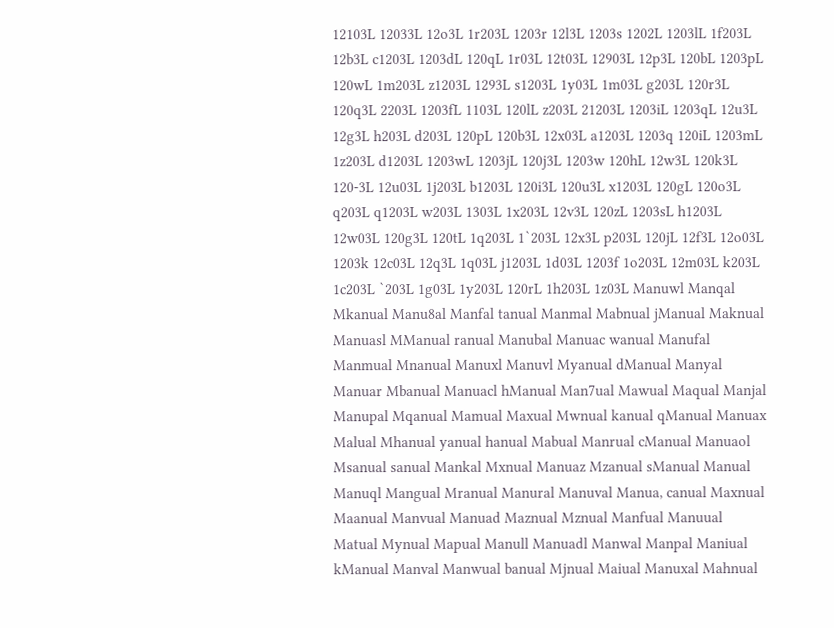12103L 12033L 12o3L 1r203L 1203r 12l3L 1203s 1202L 1203lL 1f203L 12b3L c1203L 1203dL 120qL 1r03L 12t03L 12903L 12p3L 120bL 1203pL 120wL 1m203L z1203L 1293L s1203L 1y03L 1m03L g203L 120r3L 120q3L 2203L 1203fL 1103L 120lL z203L 21203L 1203iL 1203qL 12u3L 12g3L h203L d203L 120pL 120b3L 12x03L a1203L 1203q 120iL 1203mL 1z203L d1203L 1203wL 1203jL 120j3L 1203w 120hL 12w3L 120k3L 120-3L 12u03L 1j203L b1203L 120i3L 120u3L x1203L 120gL 120o3L q203L q1203L w203L 1303L 1x203L 12v3L 120zL 1203sL h1203L 12w03L 120g3L 120tL 1q203L 1`203L 12x3L p203L 120jL 12f3L 12o03L 1203k 12c03L 12q3L 1q03L j1203L 1d03L 1203f 1o203L 12m03L k203L 1c203L `203L 1g03L 1y203L 120rL 1h203L 1z03L Manuwl Manqal Mkanual Manu8al Manfal tanual Manmal Mabnual jManual Maknual Manuasl MManual ranual Manubal Manuac wanual Manufal Manmual Mnanual Manuxl Manuvl Myanual dManual Manyal Manuar Mbanual Manuacl hManual Man7ual Mawual Maqual Manjal Manupal Mqanual Mamual Maxual Mwnual kanual qManual Manuax Malual Mhanual yanual hanual Mabual Manrual cManual Manuaol Msanual sanual Mankal Mxnual Manuaz Mzanual sManual Manual Manuql Mangual Mranual Manural Manuval Manua, canual Maxnual Maanual Manvual Manuad Maznual Mznual Manfual Manuual Matual Mynual Mapual Manull Manuadl Manwal Manpal Maniual kManual Manval Manwual banual Mjnual Maiual Manuxal Mahnual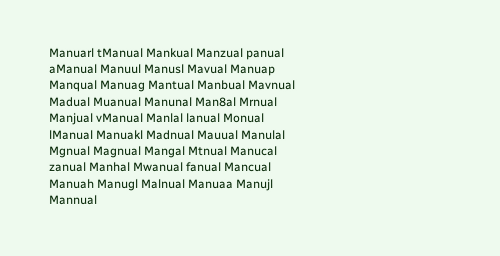Manuarl tManual Mankual Manzual panual aManual Manuul Manusl Mavual Manuap Manqual Manuag Mantual Manbual Mavnual Madual Muanual Manunal Man8al Mrnual Manjual vManual Manlal lanual Monual lManual Manuakl Madnual Mauual Manulal Mgnual Magnual Mangal Mtnual Manucal zanual Manhal Mwanual fanual Mancual Manuah Manugl Malnual Manuaa Manujl Mannual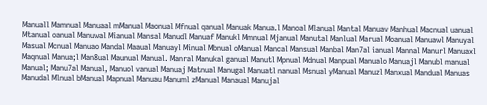Manuall Mamnual Manuaal mManual Maonual Mfnual qanual Manuak Manua.l Manoal Mlanual Mantal Manuav Manhual Macnual uanual Mtanual oanual Manuwal Mianual Mansal Manudl Manuaf Manukl Mmnual Mjanual Manutal Manlual Marual Moanual Manuawl Manuyal Masual Mcnual Manuao Mandal Maaual Manuayl Minual Mbnual oManual Mancal Mansual Manbal Man7al ianual Mannal Manurl Manuaxl Maqnual Manua;l Man8ual Maunual Manual. Manral Manukal ganual Manutl Mpnual Mdnual Manpual Manualo Manuajl Manubl manual Manual; Manu7al Manual, Manuol vanual Manuaj Matnual Manugal Manuatl nanual Msnual yManual Manuzl Manxual Mandual Manuas Manudal Mlnual bManual Mapnual Manuau Manuml zManual Manaual Manujal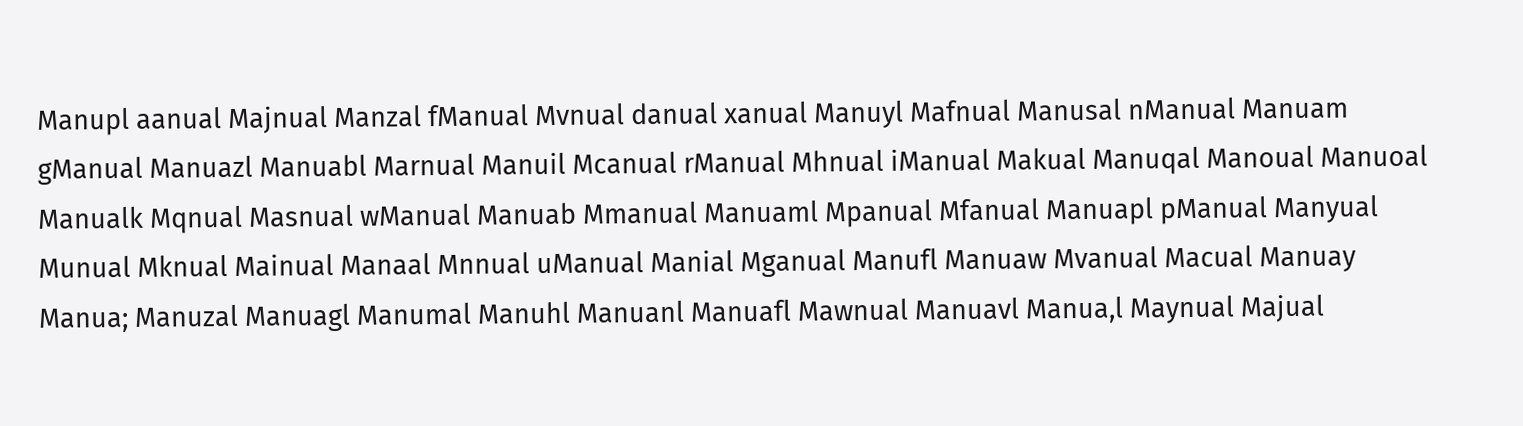Manupl aanual Majnual Manzal fManual Mvnual danual xanual Manuyl Mafnual Manusal nManual Manuam gManual Manuazl Manuabl Marnual Manuil Mcanual rManual Mhnual iManual Makual Manuqal Manoual Manuoal Manualk Mqnual Masnual wManual Manuab Mmanual Manuaml Mpanual Mfanual Manuapl pManual Manyual Munual Mknual Mainual Manaal Mnnual uManual Manial Mganual Manufl Manuaw Mvanual Macual Manuay Manua; Manuzal Manuagl Manumal Manuhl Manuanl Manuafl Mawnual Manuavl Manua,l Maynual Majual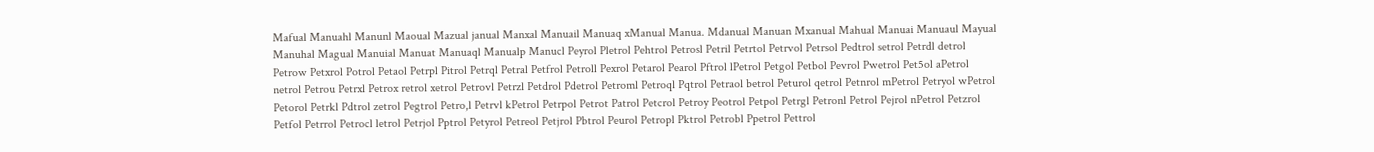Mafual Manuahl Manunl Maoual Mazual janual Manxal Manuail Manuaq xManual Manua. Mdanual Manuan Mxanual Mahual Manuai Manuaul Mayual Manuhal Magual Manuial Manuat Manuaql Manualp Manucl Peyrol Pletrol Pehtrol Petrosl Petril Petrtol Petrvol Petrsol Pedtrol setrol Petrdl detrol Petrow Petxrol Potrol Petaol Petrpl Pitrol Petrql Petral Petfrol Petroll Pexrol Petarol Pearol Pftrol lPetrol Petgol Petbol Pevrol Pwetrol Pet5ol aPetrol netrol Petrou Petrxl Petrox retrol xetrol Petrovl Petrzl Petdrol Pdetrol Petroml Petroql Pqtrol Petraol betrol Peturol qetrol Petnrol mPetrol Petryol wPetrol Petorol Petrkl Pdtrol zetrol Pegtrol Petro,l Petrvl kPetrol Petrpol Petrot Patrol Petcrol Petroy Peotrol Petpol Petrgl Petronl Petrol Pejrol nPetrol Petzrol Petfol Petrrol Petrocl letrol Petrjol Pptrol Petyrol Petreol Petjrol Pbtrol Peurol Petropl Pktrol Petrobl Ppetrol Pettrol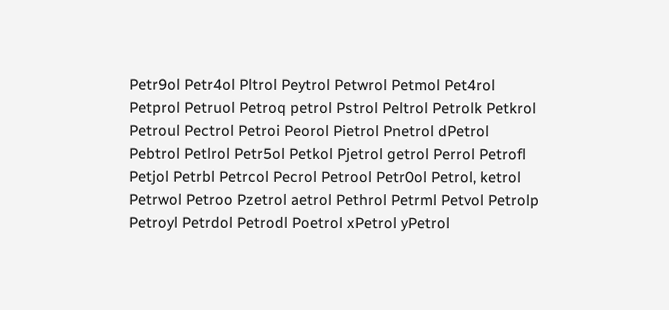Petr9ol Petr4ol Pltrol Peytrol Petwrol Petmol Pet4rol Petprol Petruol Petroq petrol Pstrol Peltrol Petrolk Petkrol Petroul Pectrol Petroi Peorol Pietrol Pnetrol dPetrol Pebtrol Petlrol Petr5ol Petkol Pjetrol getrol Perrol Petrofl Petjol Petrbl Petrcol Pecrol Petrool Petr0ol Petrol, ketrol Petrwol Petroo Pzetrol aetrol Pethrol Petrml Petvol Petrolp Petroyl Petrdol Petrodl Poetrol xPetrol yPetrol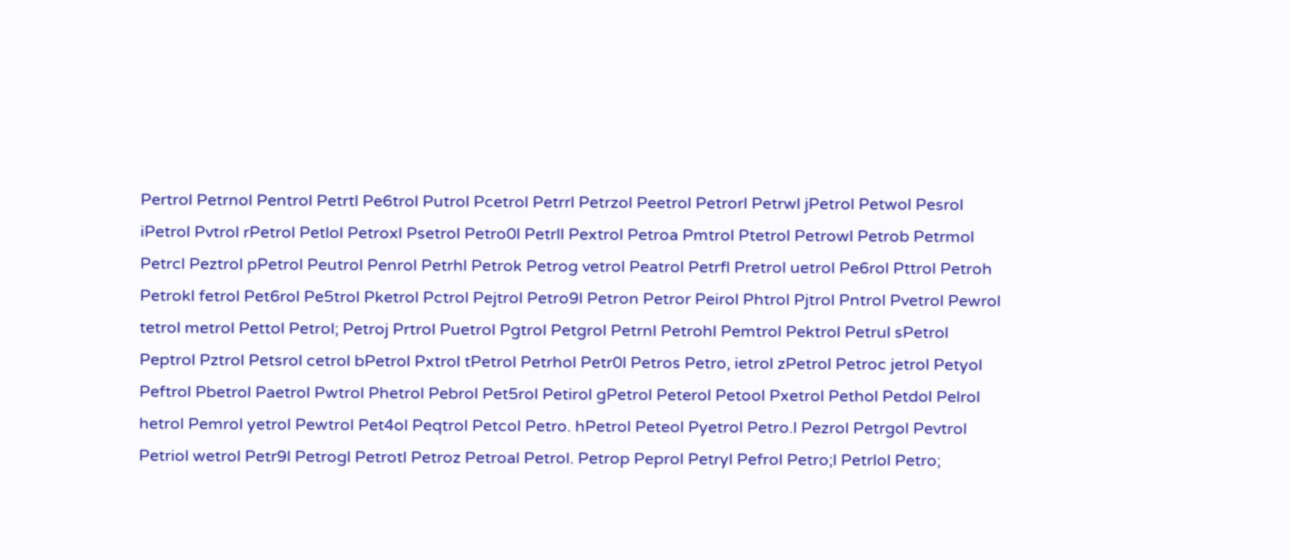Pertrol Petrnol Pentrol Petrtl Pe6trol Putrol Pcetrol Petrrl Petrzol Peetrol Petrorl Petrwl jPetrol Petwol Pesrol iPetrol Pvtrol rPetrol Petlol Petroxl Psetrol Petro0l Petrll Pextrol Petroa Pmtrol Ptetrol Petrowl Petrob Petrmol Petrcl Peztrol pPetrol Peutrol Penrol Petrhl Petrok Petrog vetrol Peatrol Petrfl Pretrol uetrol Pe6rol Pttrol Petroh Petrokl fetrol Pet6rol Pe5trol Pketrol Pctrol Pejtrol Petro9l Petron Petror Peirol Phtrol Pjtrol Pntrol Pvetrol Pewrol tetrol metrol Pettol Petrol; Petroj Prtrol Puetrol Pgtrol Petgrol Petrnl Petrohl Pemtrol Pektrol Petrul sPetrol Peptrol Pztrol Petsrol cetrol bPetrol Pxtrol tPetrol Petrhol Petr0l Petros Petro, ietrol zPetrol Petroc jetrol Petyol Peftrol Pbetrol Paetrol Pwtrol Phetrol Pebrol Pet5rol Petirol gPetrol Peterol Petool Pxetrol Pethol Petdol Pelrol hetrol Pemrol yetrol Pewtrol Pet4ol Peqtrol Petcol Petro. hPetrol Peteol Pyetrol Petro.l Pezrol Petrgol Pevtrol Petriol wetrol Petr9l Petrogl Petrotl Petroz Petroal Petrol. Petrop Peprol Petryl Pefrol Petro;l Petrlol Petro;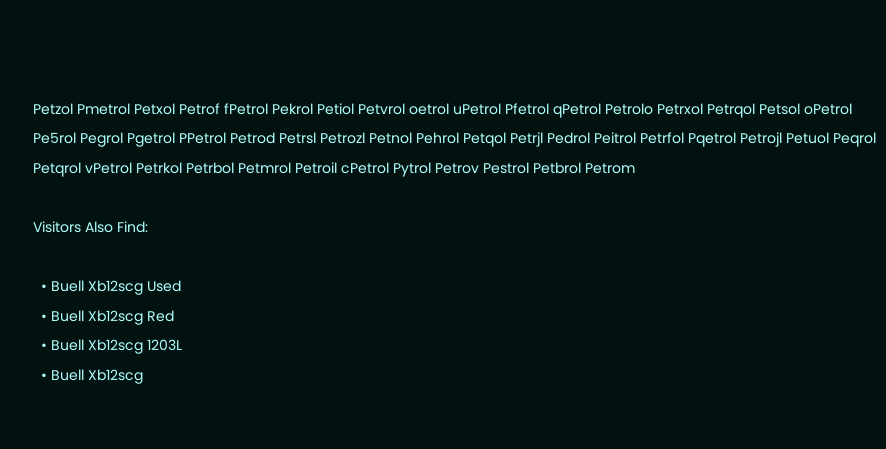Petzol Pmetrol Petxol Petrof fPetrol Pekrol Petiol Petvrol oetrol uPetrol Pfetrol qPetrol Petrolo Petrxol Petrqol Petsol oPetrol Pe5rol Pegrol Pgetrol PPetrol Petrod Petrsl Petrozl Petnol Pehrol Petqol Petrjl Pedrol Peitrol Petrfol Pqetrol Petrojl Petuol Peqrol Petqrol vPetrol Petrkol Petrbol Petmrol Petroil cPetrol Pytrol Petrov Pestrol Petbrol Petrom

Visitors Also Find:

  • Buell Xb12scg Used
  • Buell Xb12scg Red
  • Buell Xb12scg 1203L
  • Buell Xb12scg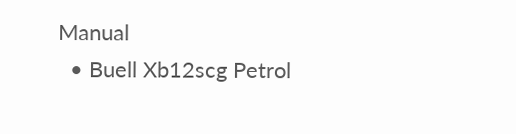Manual
  • Buell Xb12scg Petrol